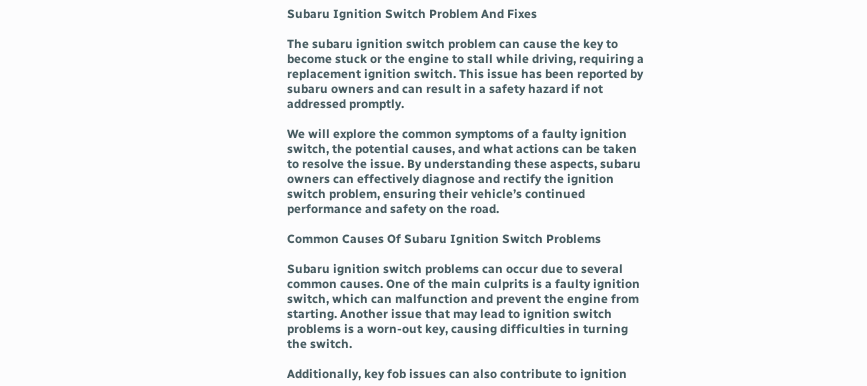Subaru Ignition Switch Problem And Fixes

The subaru ignition switch problem can cause the key to become stuck or the engine to stall while driving, requiring a replacement ignition switch. This issue has been reported by subaru owners and can result in a safety hazard if not addressed promptly.

We will explore the common symptoms of a faulty ignition switch, the potential causes, and what actions can be taken to resolve the issue. By understanding these aspects, subaru owners can effectively diagnose and rectify the ignition switch problem, ensuring their vehicle’s continued performance and safety on the road.

Common Causes Of Subaru Ignition Switch Problems

Subaru ignition switch problems can occur due to several common causes. One of the main culprits is a faulty ignition switch, which can malfunction and prevent the engine from starting. Another issue that may lead to ignition switch problems is a worn-out key, causing difficulties in turning the switch.

Additionally, key fob issues can also contribute to ignition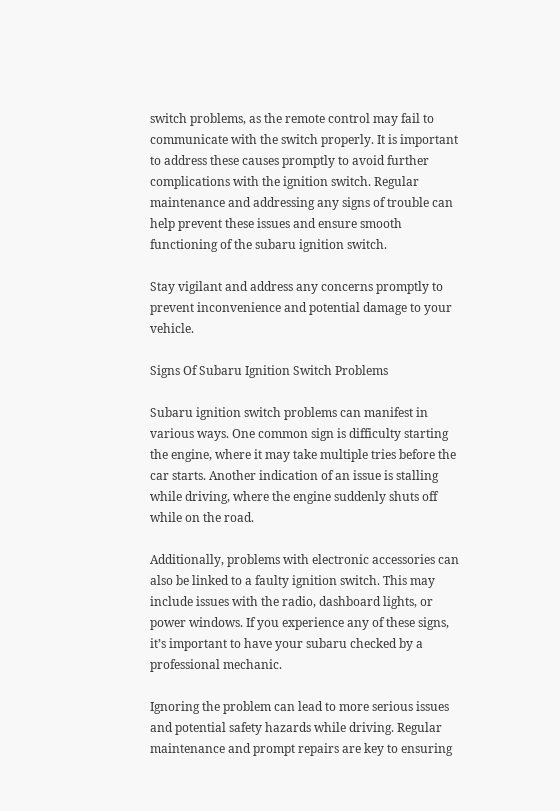switch problems, as the remote control may fail to communicate with the switch properly. It is important to address these causes promptly to avoid further complications with the ignition switch. Regular maintenance and addressing any signs of trouble can help prevent these issues and ensure smooth functioning of the subaru ignition switch.

Stay vigilant and address any concerns promptly to prevent inconvenience and potential damage to your vehicle.

Signs Of Subaru Ignition Switch Problems

Subaru ignition switch problems can manifest in various ways. One common sign is difficulty starting the engine, where it may take multiple tries before the car starts. Another indication of an issue is stalling while driving, where the engine suddenly shuts off while on the road.

Additionally, problems with electronic accessories can also be linked to a faulty ignition switch. This may include issues with the radio, dashboard lights, or power windows. If you experience any of these signs, it’s important to have your subaru checked by a professional mechanic.

Ignoring the problem can lead to more serious issues and potential safety hazards while driving. Regular maintenance and prompt repairs are key to ensuring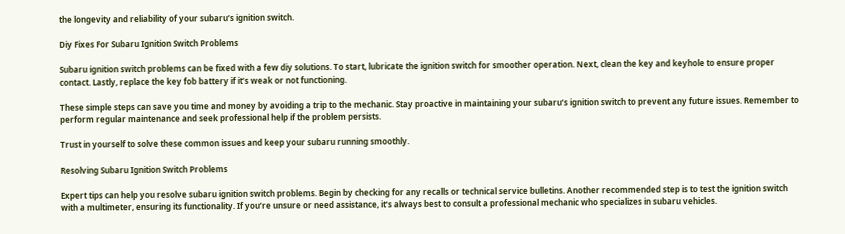the longevity and reliability of your subaru’s ignition switch.

Diy Fixes For Subaru Ignition Switch Problems

Subaru ignition switch problems can be fixed with a few diy solutions. To start, lubricate the ignition switch for smoother operation. Next, clean the key and keyhole to ensure proper contact. Lastly, replace the key fob battery if it’s weak or not functioning.

These simple steps can save you time and money by avoiding a trip to the mechanic. Stay proactive in maintaining your subaru’s ignition switch to prevent any future issues. Remember to perform regular maintenance and seek professional help if the problem persists.

Trust in yourself to solve these common issues and keep your subaru running smoothly.

Resolving Subaru Ignition Switch Problems

Expert tips can help you resolve subaru ignition switch problems. Begin by checking for any recalls or technical service bulletins. Another recommended step is to test the ignition switch with a multimeter, ensuring its functionality. If you’re unsure or need assistance, it’s always best to consult a professional mechanic who specializes in subaru vehicles.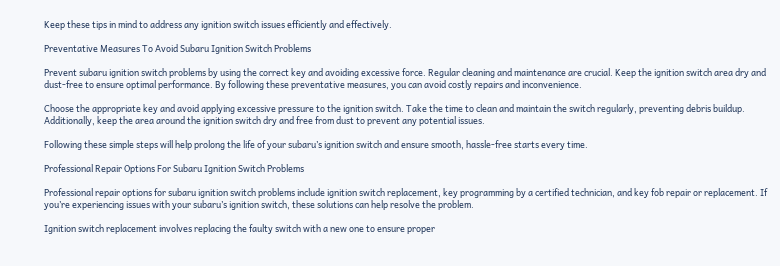Keep these tips in mind to address any ignition switch issues efficiently and effectively.

Preventative Measures To Avoid Subaru Ignition Switch Problems

Prevent subaru ignition switch problems by using the correct key and avoiding excessive force. Regular cleaning and maintenance are crucial. Keep the ignition switch area dry and dust-free to ensure optimal performance. By following these preventative measures, you can avoid costly repairs and inconvenience.

Choose the appropriate key and avoid applying excessive pressure to the ignition switch. Take the time to clean and maintain the switch regularly, preventing debris buildup. Additionally, keep the area around the ignition switch dry and free from dust to prevent any potential issues.

Following these simple steps will help prolong the life of your subaru’s ignition switch and ensure smooth, hassle-free starts every time.

Professional Repair Options For Subaru Ignition Switch Problems

Professional repair options for subaru ignition switch problems include ignition switch replacement, key programming by a certified technician, and key fob repair or replacement. If you’re experiencing issues with your subaru’s ignition switch, these solutions can help resolve the problem.

Ignition switch replacement involves replacing the faulty switch with a new one to ensure proper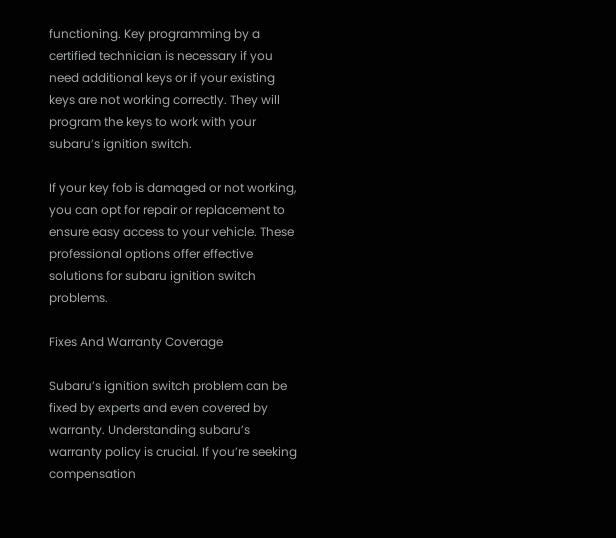functioning. Key programming by a certified technician is necessary if you need additional keys or if your existing keys are not working correctly. They will program the keys to work with your subaru’s ignition switch.

If your key fob is damaged or not working, you can opt for repair or replacement to ensure easy access to your vehicle. These professional options offer effective solutions for subaru ignition switch problems.

Fixes And Warranty Coverage

Subaru’s ignition switch problem can be fixed by experts and even covered by warranty. Understanding subaru’s warranty policy is crucial. If you’re seeking compensation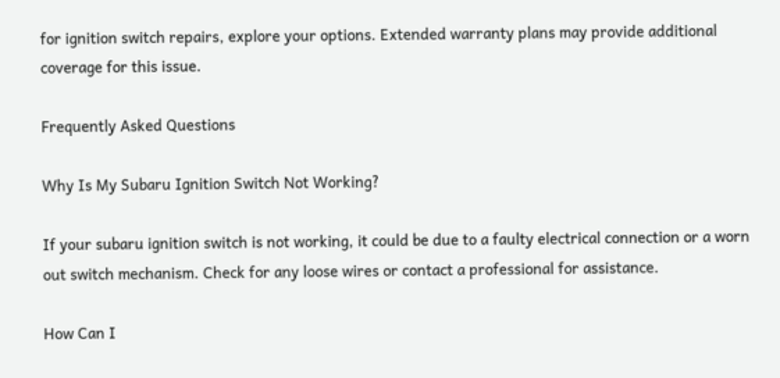for ignition switch repairs, explore your options. Extended warranty plans may provide additional coverage for this issue.

Frequently Asked Questions

Why Is My Subaru Ignition Switch Not Working?

If your subaru ignition switch is not working, it could be due to a faulty electrical connection or a worn out switch mechanism. Check for any loose wires or contact a professional for assistance.

How Can I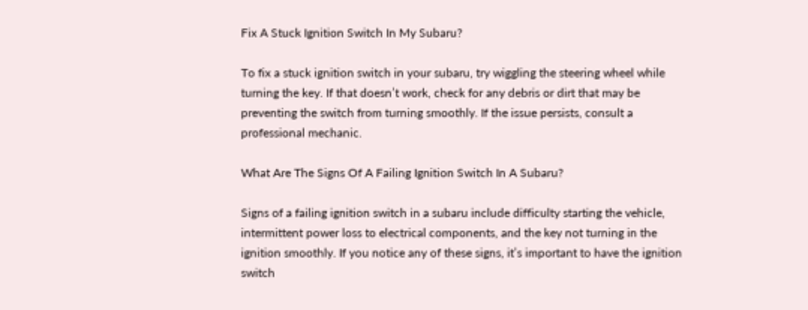Fix A Stuck Ignition Switch In My Subaru?

To fix a stuck ignition switch in your subaru, try wiggling the steering wheel while turning the key. If that doesn’t work, check for any debris or dirt that may be preventing the switch from turning smoothly. If the issue persists, consult a professional mechanic.

What Are The Signs Of A Failing Ignition Switch In A Subaru?

Signs of a failing ignition switch in a subaru include difficulty starting the vehicle, intermittent power loss to electrical components, and the key not turning in the ignition smoothly. If you notice any of these signs, it’s important to have the ignition switch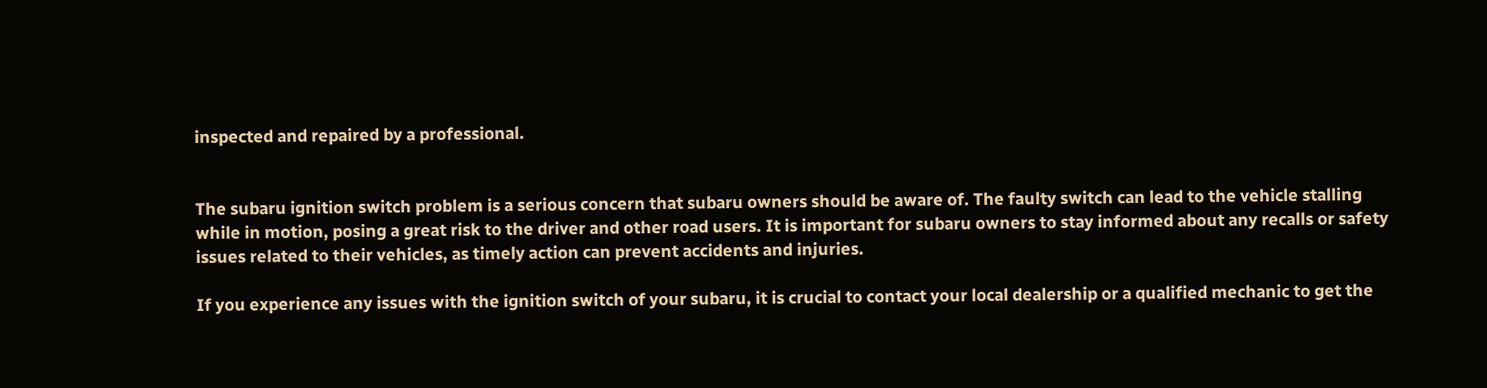inspected and repaired by a professional.


The subaru ignition switch problem is a serious concern that subaru owners should be aware of. The faulty switch can lead to the vehicle stalling while in motion, posing a great risk to the driver and other road users. It is important for subaru owners to stay informed about any recalls or safety issues related to their vehicles, as timely action can prevent accidents and injuries.

If you experience any issues with the ignition switch of your subaru, it is crucial to contact your local dealership or a qualified mechanic to get the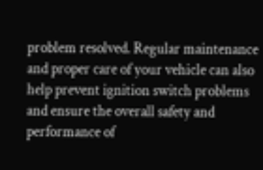problem resolved. Regular maintenance and proper care of your vehicle can also help prevent ignition switch problems and ensure the overall safety and performance of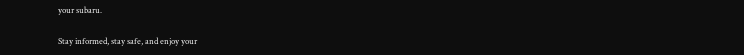your subaru.

Stay informed, stay safe, and enjoy your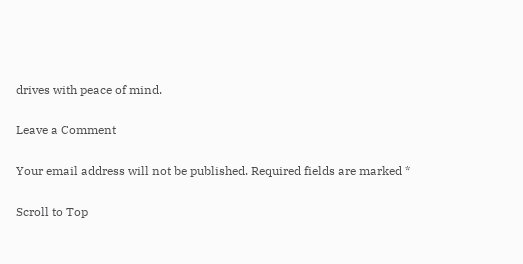drives with peace of mind.

Leave a Comment

Your email address will not be published. Required fields are marked *

Scroll to Top